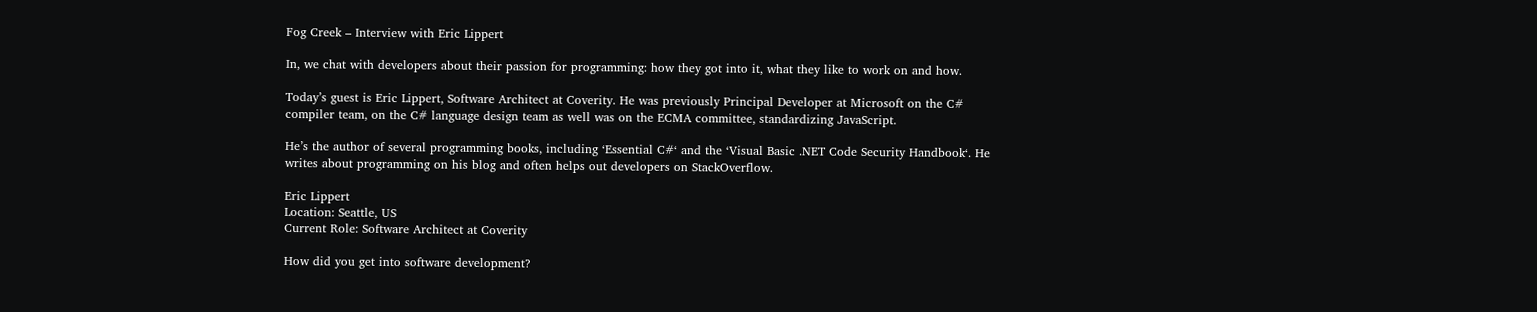Fog Creek – Interview with Eric Lippert

In, we chat with developers about their passion for programming: how they got into it, what they like to work on and how.

Today’s guest is Eric Lippert, Software Architect at Coverity. He was previously Principal Developer at Microsoft on the C# compiler team, on the C# language design team as well was on the ECMA committee, standardizing JavaScript.

He’s the author of several programming books, including ‘Essential C#‘ and the ‘Visual Basic .NET Code Security Handbook‘. He writes about programming on his blog and often helps out developers on StackOverflow.

Eric Lippert
Location: Seattle, US
Current Role: Software Architect at Coverity

How did you get into software development?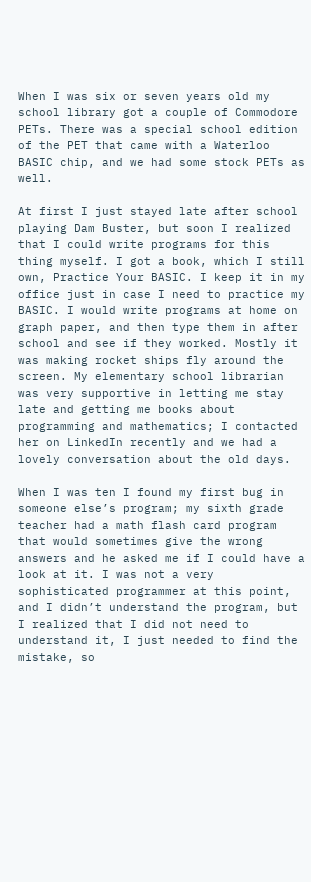When I was six or seven years old my school library got a couple of Commodore PETs. There was a special school edition of the PET that came with a Waterloo BASIC chip, and we had some stock PETs as well.

At first I just stayed late after school playing Dam Buster, but soon I realized that I could write programs for this thing myself. I got a book, which I still own, Practice Your BASIC. I keep it in my office just in case I need to practice my BASIC. I would write programs at home on graph paper, and then type them in after school and see if they worked. Mostly it was making rocket ships fly around the screen. My elementary school librarian was very supportive in letting me stay late and getting me books about programming and mathematics; I contacted her on LinkedIn recently and we had a lovely conversation about the old days.

When I was ten I found my first bug in someone else’s program; my sixth grade teacher had a math flash card program that would sometimes give the wrong answers and he asked me if I could have a look at it. I was not a very sophisticated programmer at this point, and I didn’t understand the program, but I realized that I did not need to understand it, I just needed to find the mistake, so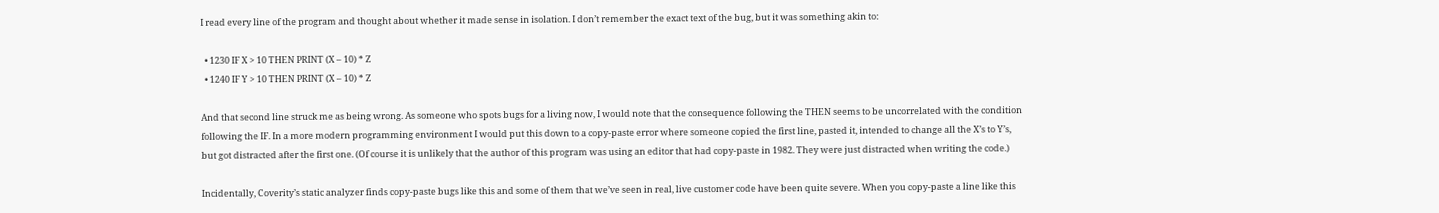I read every line of the program and thought about whether it made sense in isolation. I don’t remember the exact text of the bug, but it was something akin to:

  • 1230 IF X > 10 THEN PRINT (X – 10) * Z
  • 1240 IF Y > 10 THEN PRINT (X – 10) * Z

And that second line struck me as being wrong. As someone who spots bugs for a living now, I would note that the consequence following the THEN seems to be uncorrelated with the condition following the IF. In a more modern programming environment I would put this down to a copy-paste error where someone copied the first line, pasted it, intended to change all the X’s to Y’s, but got distracted after the first one. (Of course it is unlikely that the author of this program was using an editor that had copy-paste in 1982. They were just distracted when writing the code.)

Incidentally, Coverity’s static analyzer finds copy-paste bugs like this and some of them that we’ve seen in real, live customer code have been quite severe. When you copy-paste a line like this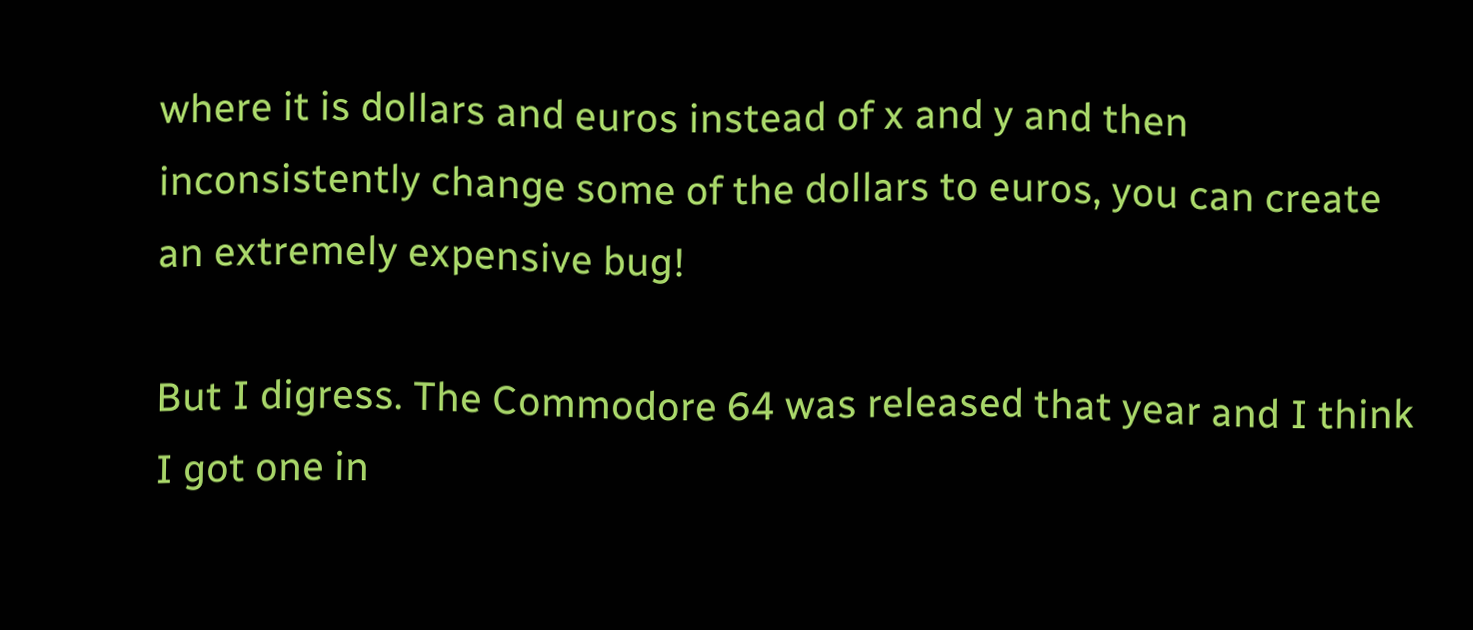where it is dollars and euros instead of x and y and then inconsistently change some of the dollars to euros, you can create an extremely expensive bug!

But I digress. The Commodore 64 was released that year and I think I got one in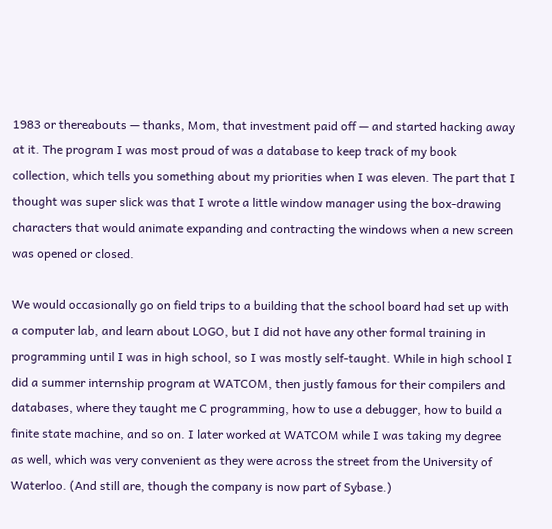1983 or thereabouts — thanks, Mom, that investment paid off — and started hacking away at it. The program I was most proud of was a database to keep track of my book collection, which tells you something about my priorities when I was eleven. The part that I thought was super slick was that I wrote a little window manager using the box-drawing characters that would animate expanding and contracting the windows when a new screen was opened or closed.

We would occasionally go on field trips to a building that the school board had set up with a computer lab, and learn about LOGO, but I did not have any other formal training in programming until I was in high school, so I was mostly self-taught. While in high school I did a summer internship program at WATCOM, then justly famous for their compilers and databases, where they taught me C programming, how to use a debugger, how to build a finite state machine, and so on. I later worked at WATCOM while I was taking my degree as well, which was very convenient as they were across the street from the University of Waterloo. (And still are, though the company is now part of Sybase.)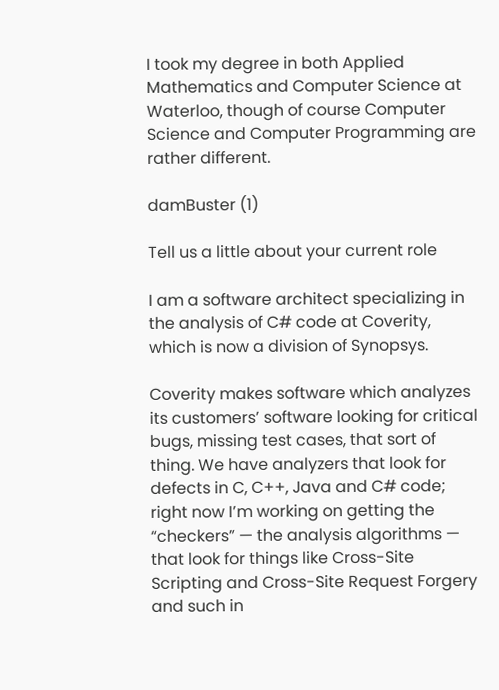I took my degree in both Applied Mathematics and Computer Science at Waterloo, though of course Computer Science and Computer Programming are rather different.

damBuster (1)

Tell us a little about your current role

I am a software architect specializing in the analysis of C# code at Coverity, which is now a division of Synopsys.

Coverity makes software which analyzes its customers’ software looking for critical bugs, missing test cases, that sort of thing. We have analyzers that look for defects in C, C++, Java and C# code; right now I’m working on getting the “checkers” — the analysis algorithms — that look for things like Cross-Site Scripting and Cross-Site Request Forgery and such in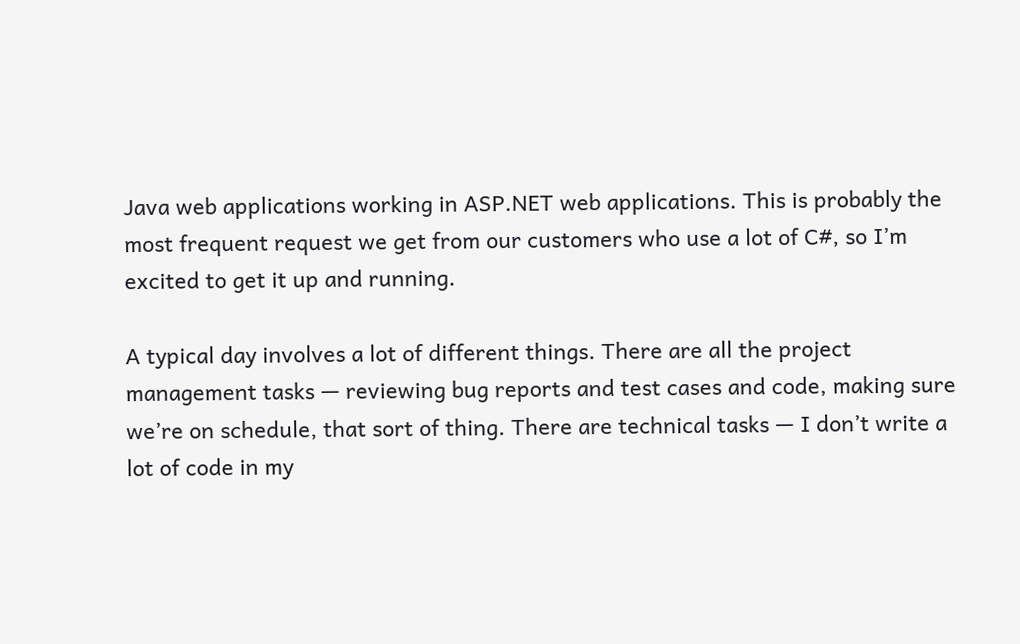Java web applications working in ASP.NET web applications. This is probably the most frequent request we get from our customers who use a lot of C#, so I’m excited to get it up and running.

A typical day involves a lot of different things. There are all the project management tasks — reviewing bug reports and test cases and code, making sure we’re on schedule, that sort of thing. There are technical tasks — I don’t write a lot of code in my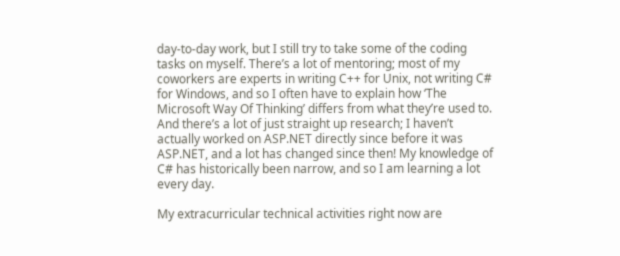day-to-day work, but I still try to take some of the coding tasks on myself. There’s a lot of mentoring; most of my coworkers are experts in writing C++ for Unix, not writing C# for Windows, and so I often have to explain how ‘The Microsoft Way Of Thinking’ differs from what they’re used to. And there’s a lot of just straight up research; I haven’t actually worked on ASP.NET directly since before it was ASP.NET, and a lot has changed since then! My knowledge of C# has historically been narrow, and so I am learning a lot every day.

My extracurricular technical activities right now are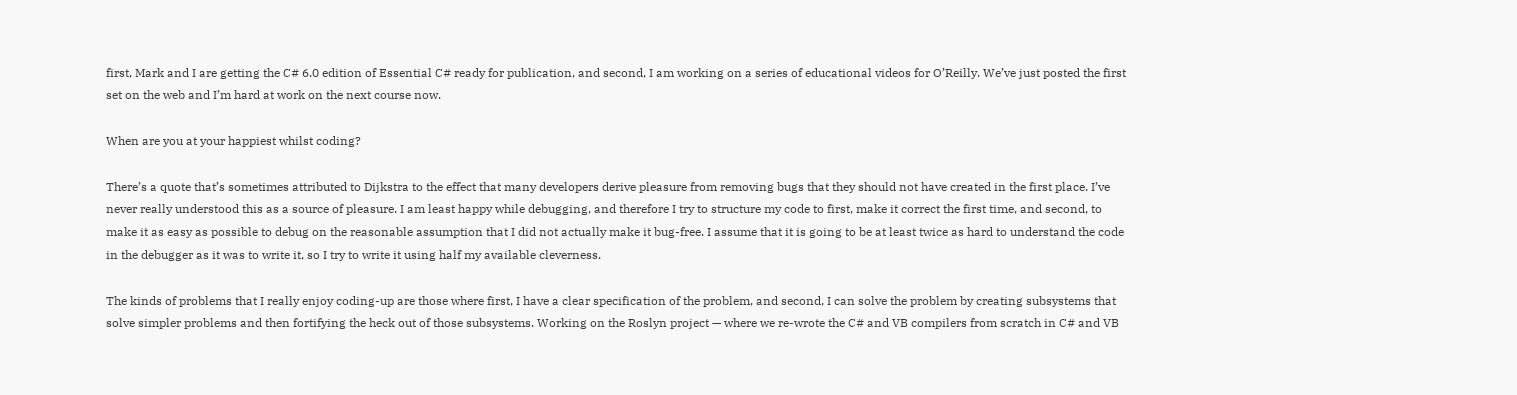first, Mark and I are getting the C# 6.0 edition of Essential C# ready for publication, and second, I am working on a series of educational videos for O’Reilly. We’ve just posted the first set on the web and I’m hard at work on the next course now.

When are you at your happiest whilst coding?

There’s a quote that’s sometimes attributed to Dijkstra to the effect that many developers derive pleasure from removing bugs that they should not have created in the first place. I’ve never really understood this as a source of pleasure. I am least happy while debugging, and therefore I try to structure my code to first, make it correct the first time, and second, to make it as easy as possible to debug on the reasonable assumption that I did not actually make it bug-free. I assume that it is going to be at least twice as hard to understand the code in the debugger as it was to write it, so I try to write it using half my available cleverness.

The kinds of problems that I really enjoy coding-up are those where first, I have a clear specification of the problem, and second, I can solve the problem by creating subsystems that solve simpler problems and then fortifying the heck out of those subsystems. Working on the Roslyn project — where we re-wrote the C# and VB compilers from scratch in C# and VB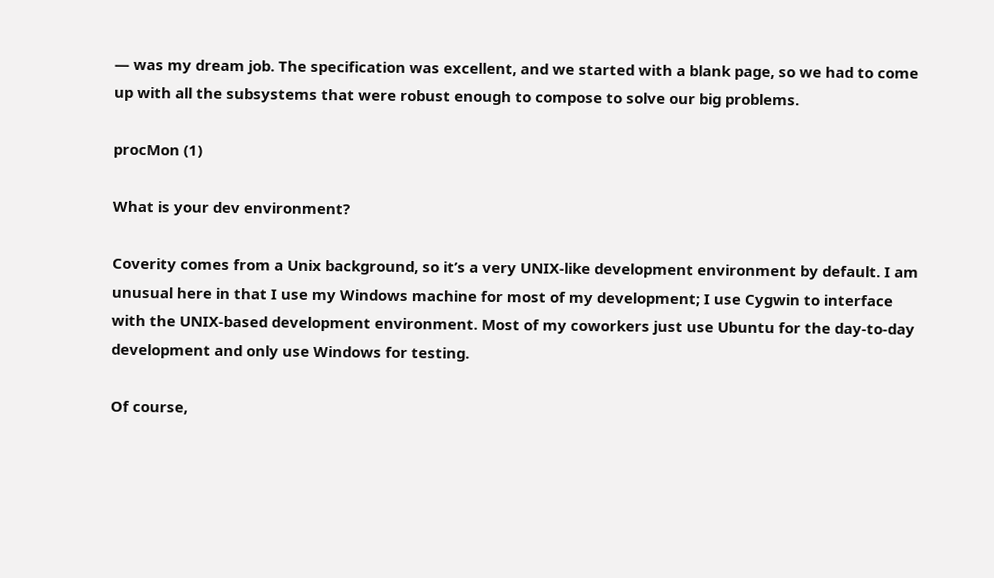— was my dream job. The specification was excellent, and we started with a blank page, so we had to come up with all the subsystems that were robust enough to compose to solve our big problems.

procMon (1)

What is your dev environment?

Coverity comes from a Unix background, so it’s a very UNIX-like development environment by default. I am unusual here in that I use my Windows machine for most of my development; I use Cygwin to interface with the UNIX-based development environment. Most of my coworkers just use Ubuntu for the day-to-day development and only use Windows for testing.

Of course,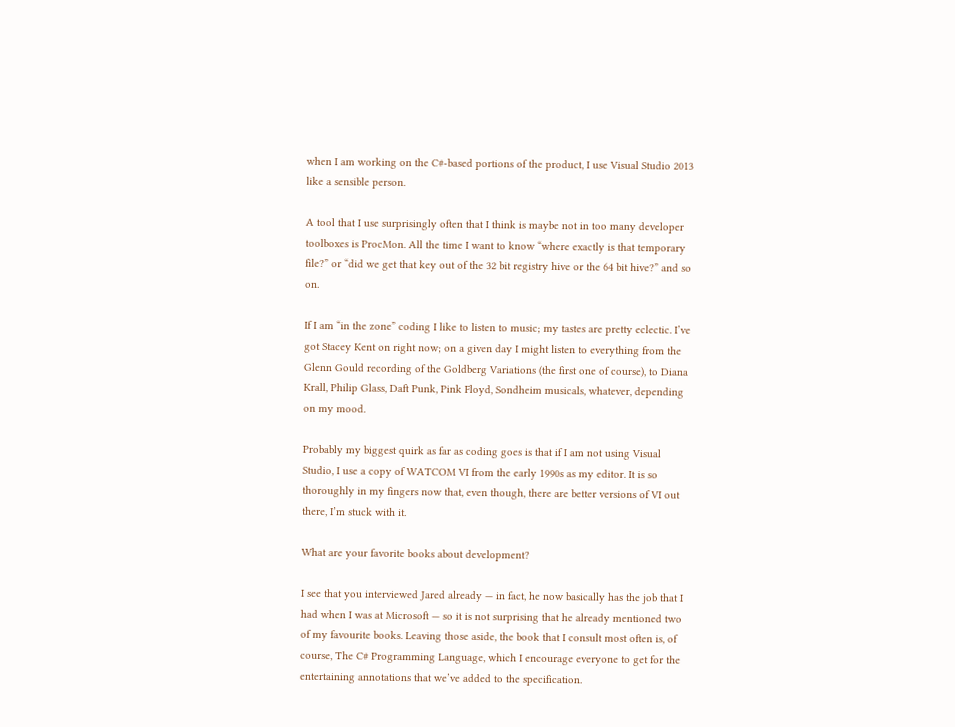when I am working on the C#-based portions of the product, I use Visual Studio 2013 like a sensible person.

A tool that I use surprisingly often that I think is maybe not in too many developer toolboxes is ProcMon. All the time I want to know “where exactly is that temporary file?” or “did we get that key out of the 32 bit registry hive or the 64 bit hive?” and so on.

If I am “in the zone” coding I like to listen to music; my tastes are pretty eclectic. I’ve got Stacey Kent on right now; on a given day I might listen to everything from the Glenn Gould recording of the Goldberg Variations (the first one of course), to Diana Krall, Philip Glass, Daft Punk, Pink Floyd, Sondheim musicals, whatever, depending on my mood.

Probably my biggest quirk as far as coding goes is that if I am not using Visual Studio, I use a copy of WATCOM VI from the early 1990s as my editor. It is so thoroughly in my fingers now that, even though, there are better versions of VI out there, I’m stuck with it.

What are your favorite books about development?

I see that you interviewed Jared already — in fact, he now basically has the job that I had when I was at Microsoft — so it is not surprising that he already mentioned two of my favourite books. Leaving those aside, the book that I consult most often is, of course, The C# Programming Language, which I encourage everyone to get for the entertaining annotations that we’ve added to the specification.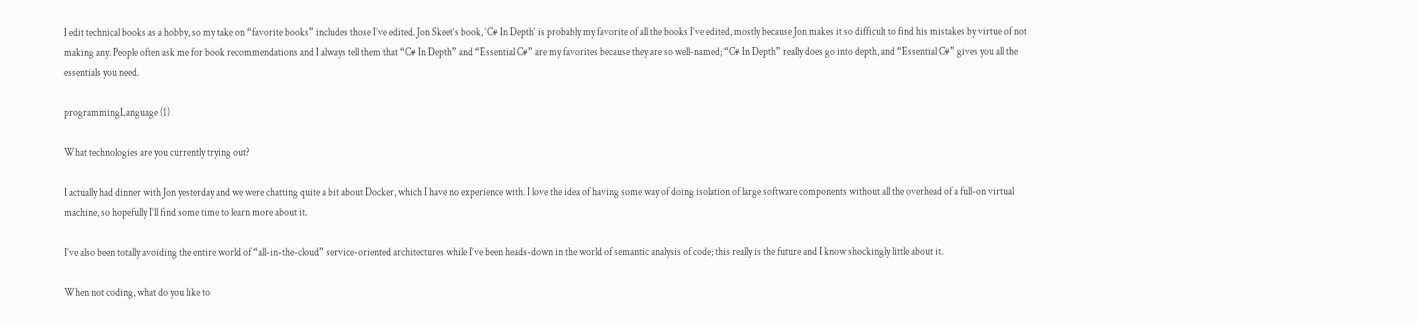I edit technical books as a hobby, so my take on “favorite books” includes those I’ve edited. Jon Skeet‘s book, ‘C# In Depth‘ is probably my favorite of all the books I’ve edited, mostly because Jon makes it so difficult to find his mistakes by virtue of not making any. People often ask me for book recommendations and I always tell them that “C# In Depth” and “Essential C#” are my favorites because they are so well-named; “C# In Depth” really does go into depth, and “Essential C#” gives you all the essentials you need.

programmingLanguage (1)

What technologies are you currently trying out?

I actually had dinner with Jon yesterday and we were chatting quite a bit about Docker, which I have no experience with. I love the idea of having some way of doing isolation of large software components without all the overhead of a full-on virtual machine, so hopefully I’ll find some time to learn more about it.

I’ve also been totally avoiding the entire world of “all-in-the-cloud” service-oriented architectures while I’ve been heads-down in the world of semantic analysis of code; this really is the future and I know shockingly little about it.

When not coding, what do you like to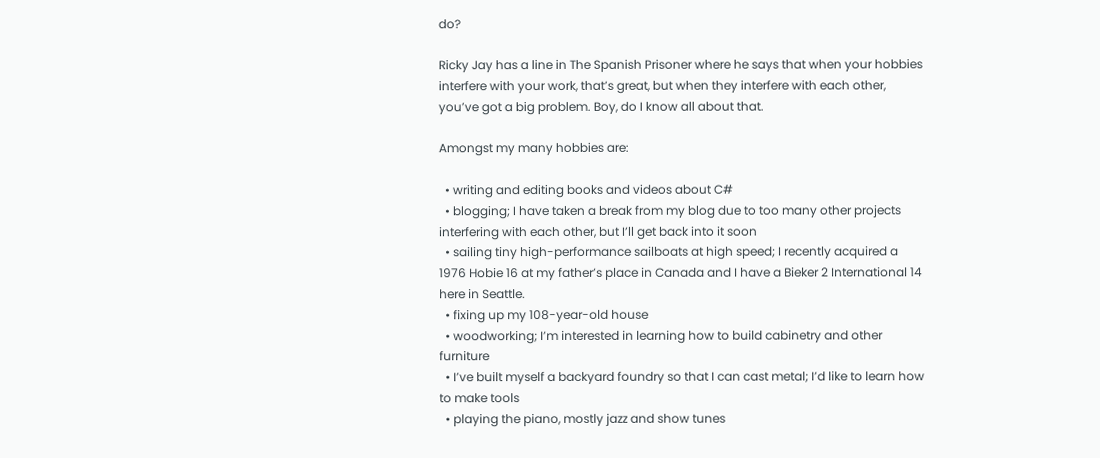do?

Ricky Jay has a line in The Spanish Prisoner where he says that when your hobbies interfere with your work, that’s great, but when they interfere with each other, you’ve got a big problem. Boy, do I know all about that.

Amongst my many hobbies are:

  • writing and editing books and videos about C#
  • blogging; I have taken a break from my blog due to too many other projects interfering with each other, but I’ll get back into it soon
  • sailing tiny high-performance sailboats at high speed; I recently acquired a 1976 Hobie 16 at my father’s place in Canada and I have a Bieker 2 International 14 here in Seattle.
  • fixing up my 108-year-old house
  • woodworking; I’m interested in learning how to build cabinetry and other furniture
  • I’ve built myself a backyard foundry so that I can cast metal; I’d like to learn how to make tools
  • playing the piano, mostly jazz and show tunes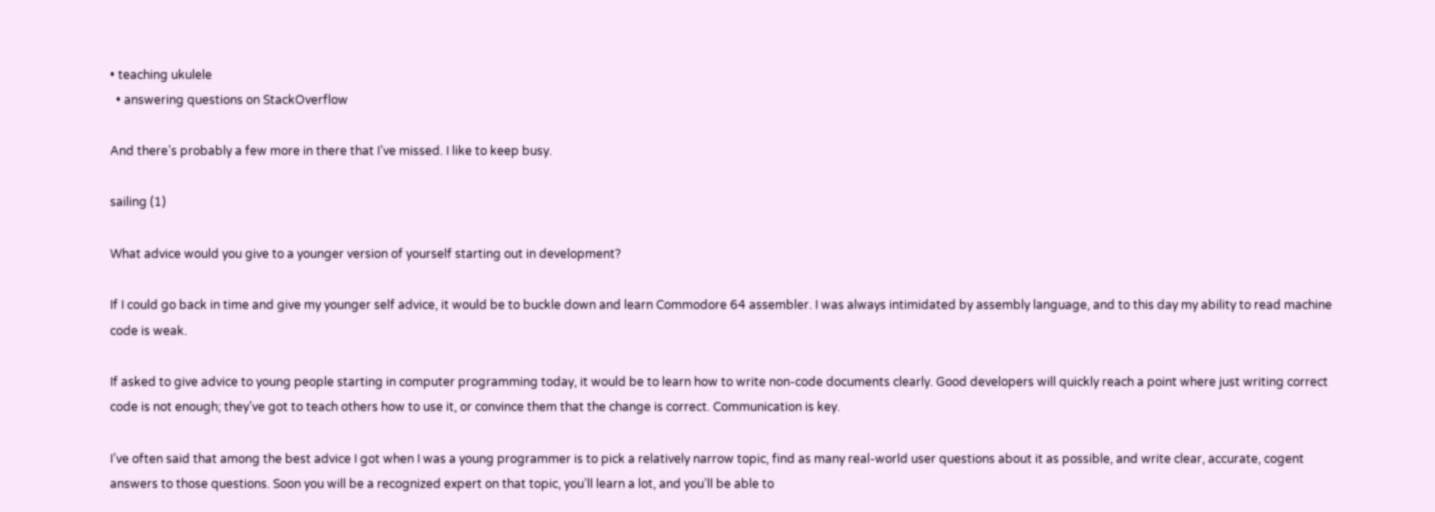• teaching ukulele
  • answering questions on StackOverflow

And there’s probably a few more in there that I’ve missed. I like to keep busy.

sailing (1)

What advice would you give to a younger version of yourself starting out in development?

If I could go back in time and give my younger self advice, it would be to buckle down and learn Commodore 64 assembler. I was always intimidated by assembly language, and to this day my ability to read machine code is weak.

If asked to give advice to young people starting in computer programming today, it would be to learn how to write non-code documents clearly. Good developers will quickly reach a point where just writing correct code is not enough; they’ve got to teach others how to use it, or convince them that the change is correct. Communication is key.

I’ve often said that among the best advice I got when I was a young programmer is to pick a relatively narrow topic, find as many real-world user questions about it as possible, and write clear, accurate, cogent answers to those questions. Soon you will be a recognized expert on that topic, you’ll learn a lot, and you’ll be able to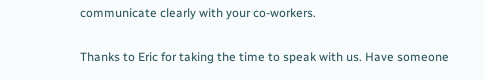communicate clearly with your co-workers.

Thanks to Eric for taking the time to speak with us. Have someone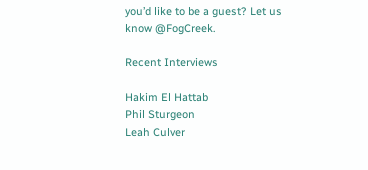you’d like to be a guest? Let us know @FogCreek.

Recent Interviews

Hakim El Hattab
Phil Sturgeon
Leah Culver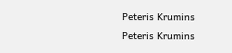Peteris Krumins
Peteris Krumins